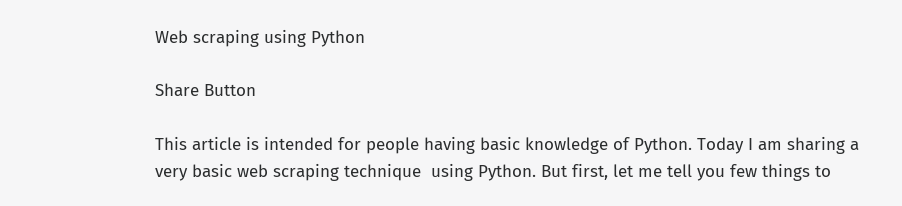Web scraping using Python

Share Button

This article is intended for people having basic knowledge of Python. Today I am sharing a very basic web scraping technique  using Python. But first, let me tell you few things to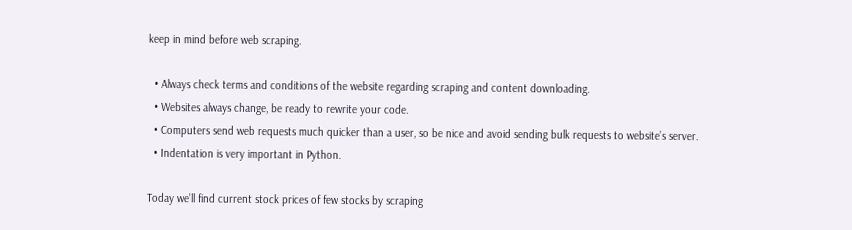keep in mind before web scraping.

  • Always check terms and conditions of the website regarding scraping and content downloading.
  • Websites always change, be ready to rewrite your code.
  • Computers send web requests much quicker than a user, so be nice and avoid sending bulk requests to website’s server.
  • Indentation is very important in Python.

Today we’ll find current stock prices of few stocks by scraping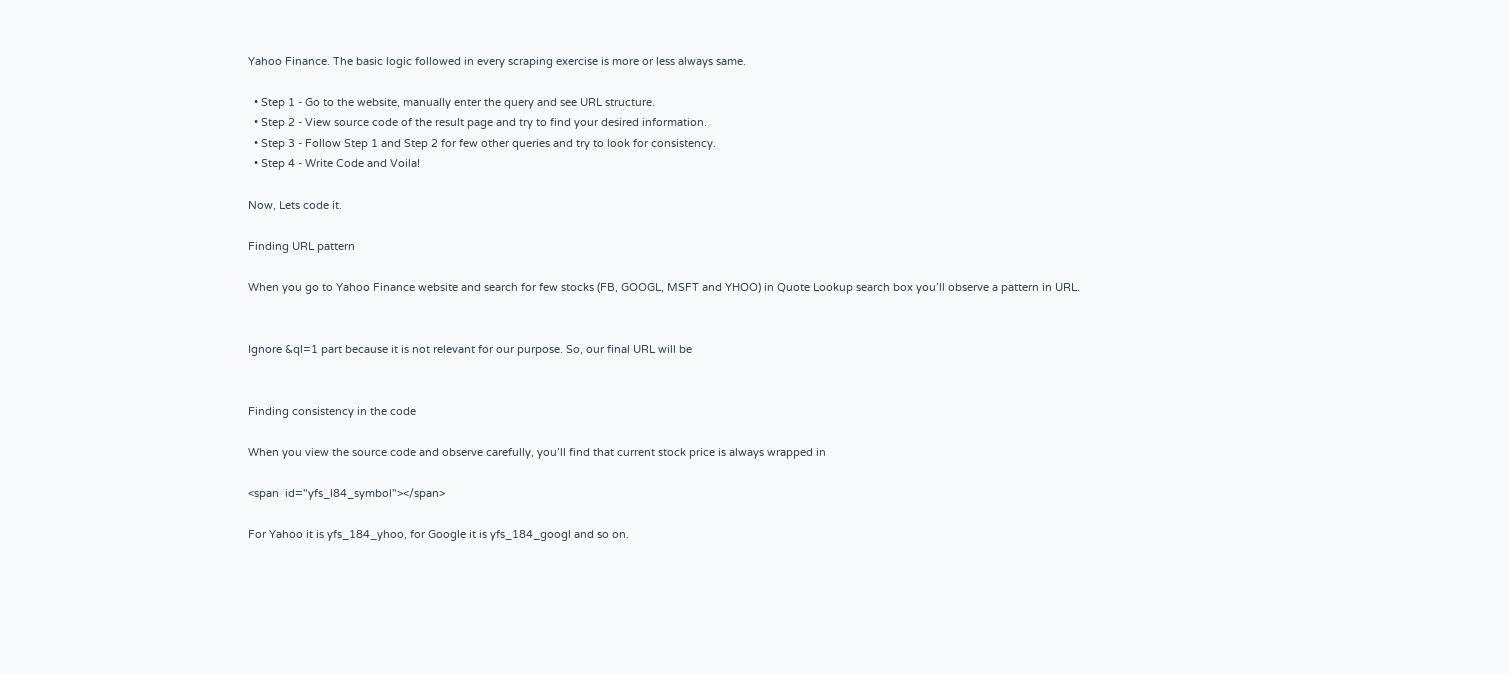Yahoo Finance. The basic logic followed in every scraping exercise is more or less always same.

  • Step 1 - Go to the website, manually enter the query and see URL structure.
  • Step 2 - View source code of the result page and try to find your desired information.
  • Step 3 - Follow Step 1 and Step 2 for few other queries and try to look for consistency.
  • Step 4 - Write Code and Voila!

Now, Lets code it.

Finding URL pattern

When you go to Yahoo Finance website and search for few stocks (FB, GOOGL, MSFT and YHOO) in Quote Lookup search box you’ll observe a pattern in URL.


Ignore &ql=1 part because it is not relevant for our purpose. So, our final URL will be


Finding consistency in the code

When you view the source code and observe carefully, you’ll find that current stock price is always wrapped in

<span  id="yfs_l84_symbol"></span>

For Yahoo it is yfs_184_yhoo, for Google it is yfs_184_googl and so on.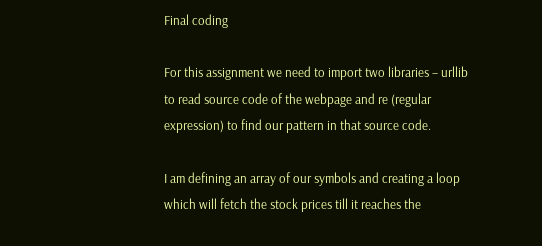Final coding

For this assignment we need to import two libraries – urllib to read source code of the webpage and re (regular expression) to find our pattern in that source code.

I am defining an array of our symbols and creating a loop which will fetch the stock prices till it reaches the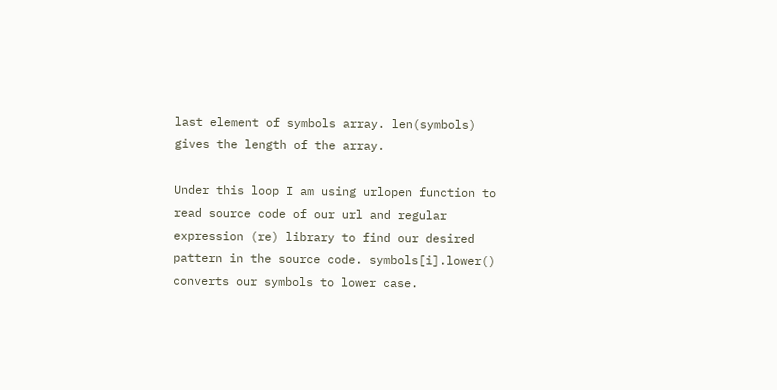last element of symbols array. len(symbols) gives the length of the array.

Under this loop I am using urlopen function to read source code of our url and regular expression (re) library to find our desired pattern in the source code. symbols[i].lower() converts our symbols to lower case.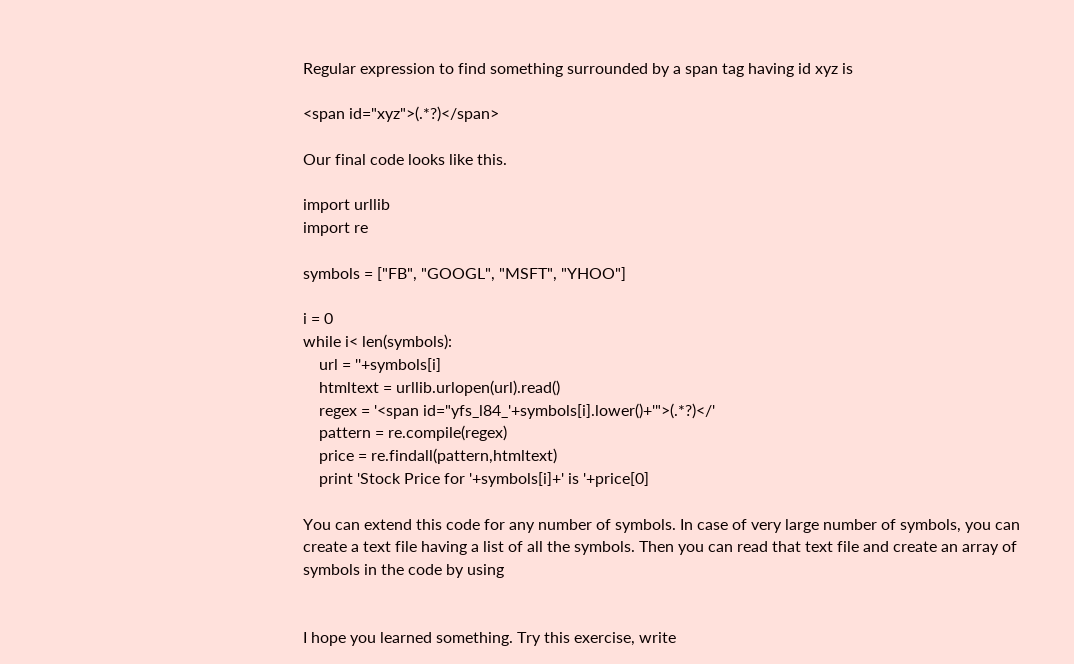Regular expression to find something surrounded by a span tag having id xyz is

<span id="xyz">(.*?)</span>

Our final code looks like this.

import urllib
import re

symbols = ["FB", "GOOGL", "MSFT", "YHOO"]

i = 0
while i< len(symbols):
    url = ''+symbols[i]
    htmltext = urllib.urlopen(url).read()
    regex = '<span id="yfs_l84_'+symbols[i].lower()+'">(.*?)</'
    pattern = re.compile(regex)
    price = re.findall(pattern,htmltext)
    print 'Stock Price for '+symbols[i]+' is '+price[0]

You can extend this code for any number of symbols. In case of very large number of symbols, you can create a text file having a list of all the symbols. Then you can read that text file and create an array of symbols in the code by using


I hope you learned something. Try this exercise, write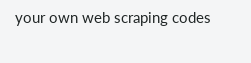your own web scraping codes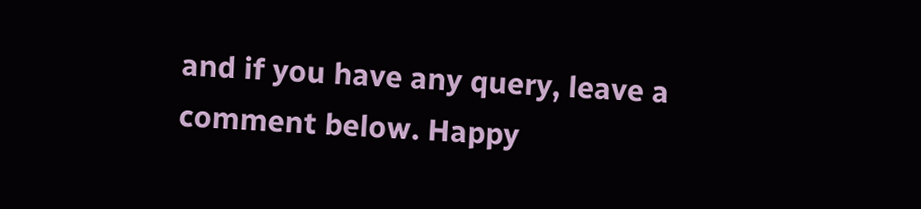and if you have any query, leave a comment below. Happy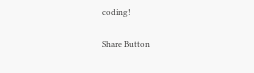coding!

Share Button